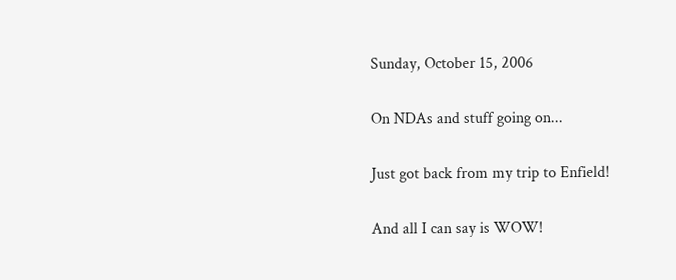Sunday, October 15, 2006

On NDAs and stuff going on...

Just got back from my trip to Enfield!

And all I can say is WOW!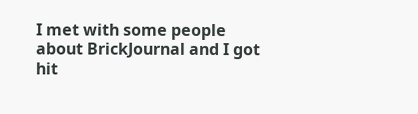I met with some people about BrickJournal and I got hit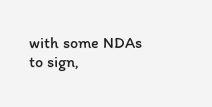with some NDAs to sign,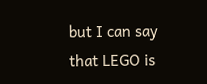but I can say that LEGO is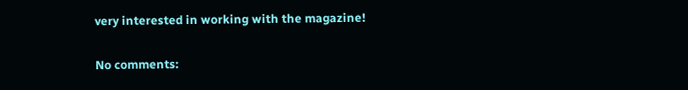very interested in working with the magazine!

No comments: